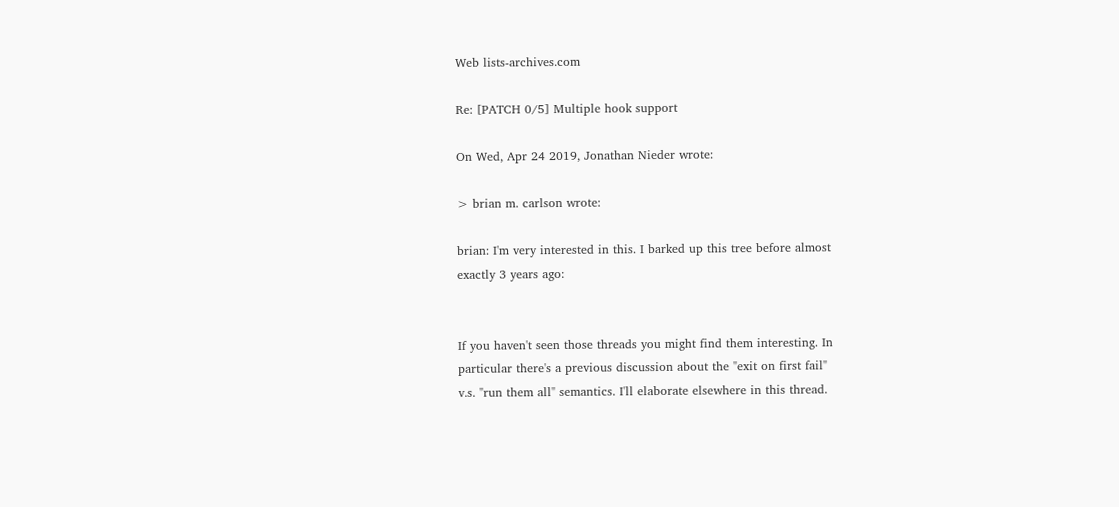Web lists-archives.com

Re: [PATCH 0/5] Multiple hook support

On Wed, Apr 24 2019, Jonathan Nieder wrote:

> brian m. carlson wrote:

brian: I'm very interested in this. I barked up this tree before almost
exactly 3 years ago:


If you haven't seen those threads you might find them interesting. In
particular there's a previous discussion about the "exit on first fail"
v.s. "run them all" semantics. I'll elaborate elsewhere in this thread.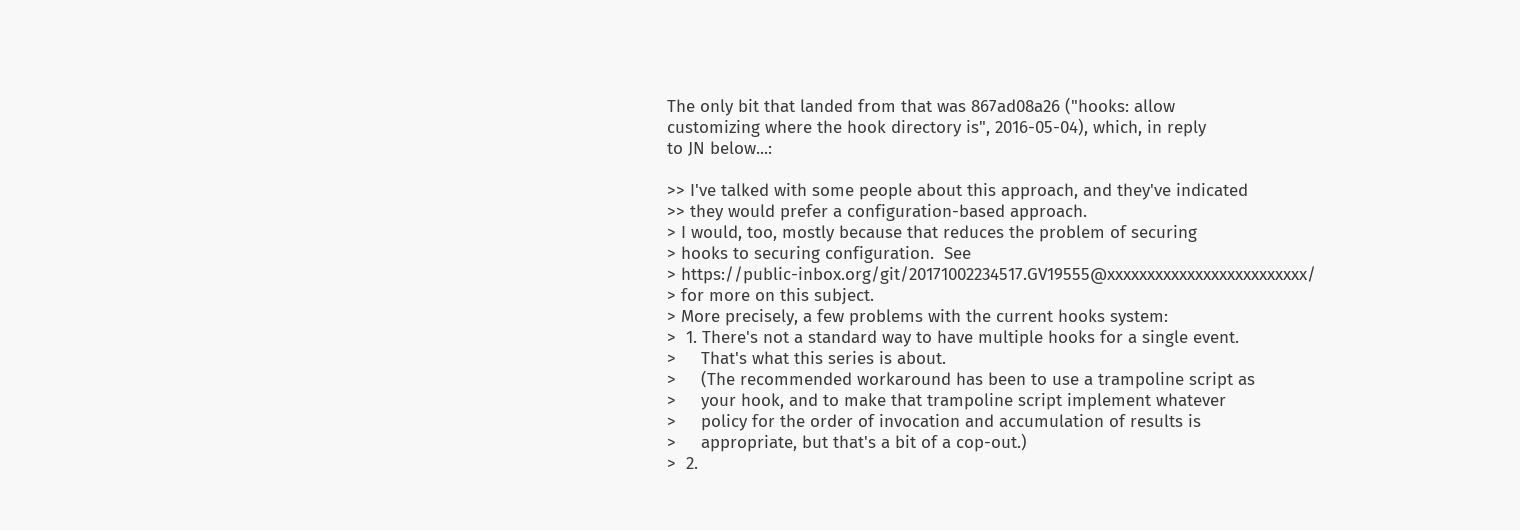The only bit that landed from that was 867ad08a26 ("hooks: allow
customizing where the hook directory is", 2016-05-04), which, in reply
to JN below...:

>> I've talked with some people about this approach, and they've indicated
>> they would prefer a configuration-based approach.
> I would, too, mostly because that reduces the problem of securing
> hooks to securing configuration.  See
> https://public-inbox.org/git/20171002234517.GV19555@xxxxxxxxxxxxxxxxxxxxxxxxx/
> for more on this subject.
> More precisely, a few problems with the current hooks system:
>  1. There's not a standard way to have multiple hooks for a single event.
>     That's what this series is about.
>     (The recommended workaround has been to use a trampoline script as
>     your hook, and to make that trampoline script implement whatever
>     policy for the order of invocation and accumulation of results is
>     appropriate, but that's a bit of a cop-out.)
>  2.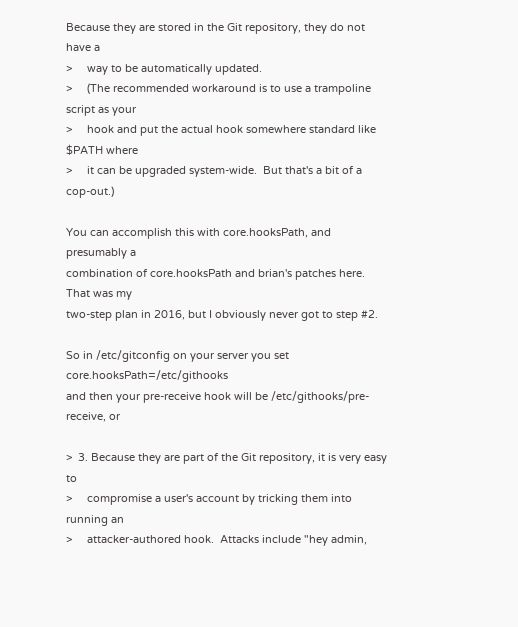Because they are stored in the Git repository, they do not have a
>     way to be automatically updated.
>     (The recommended workaround is to use a trampoline script as your
>     hook and put the actual hook somewhere standard like $PATH where
>     it can be upgraded system-wide.  But that's a bit of a cop-out.)

You can accomplish this with core.hooksPath, and presumably a
combination of core.hooksPath and brian's patches here. That was my
two-step plan in 2016, but I obviously never got to step #2.

So in /etc/gitconfig on your server you set core.hooksPath=/etc/githooks
and then your pre-receive hook will be /etc/githooks/pre-receive, or

>  3. Because they are part of the Git repository, it is very easy to
>     compromise a user's account by tricking them into running an
>     attacker-authored hook.  Attacks include "hey admin,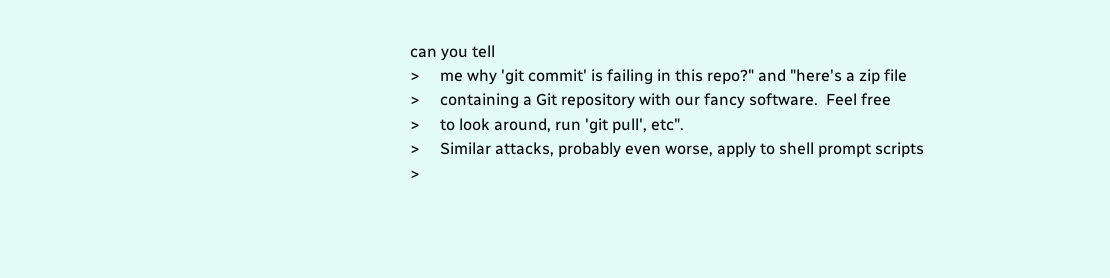can you tell
>     me why 'git commit' is failing in this repo?" and "here's a zip file
>     containing a Git repository with our fancy software.  Feel free
>     to look around, run 'git pull', etc".
>     Similar attacks, probably even worse, apply to shell prompt scripts
>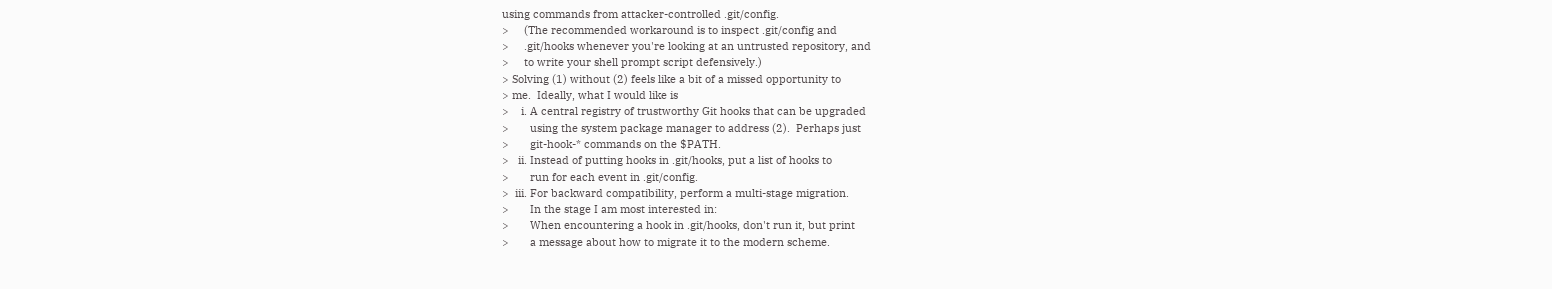using commands from attacker-controlled .git/config.
>     (The recommended workaround is to inspect .git/config and
>     .git/hooks whenever you're looking at an untrusted repository, and
>     to write your shell prompt script defensively.)
> Solving (1) without (2) feels like a bit of a missed opportunity to
> me.  Ideally, what I would like is
>    i. A central registry of trustworthy Git hooks that can be upgraded
>       using the system package manager to address (2).  Perhaps just
>       git-hook-* commands on the $PATH.
>   ii. Instead of putting hooks in .git/hooks, put a list of hooks to
>       run for each event in .git/config.
>  iii. For backward compatibility, perform a multi-stage migration.
>       In the stage I am most interested in:
>       When encountering a hook in .git/hooks, don't run it, but print
>       a message about how to migrate it to the modern scheme.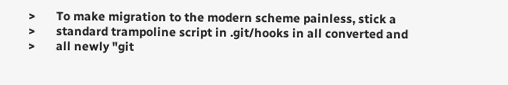>       To make migration to the modern scheme painless, stick a
>       standard trampoline script in .git/hooks in all converted and
>       all newly "git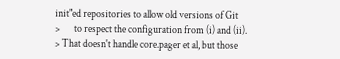init"ed repositories to allow old versions of Git
>       to respect the configuration from (i) and (ii).
> That doesn't handle core.pager et al, but those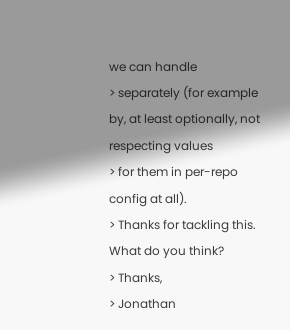we can handle
> separately (for example by, at least optionally, not respecting values
> for them in per-repo config at all).
> Thanks for tackling this.  What do you think?
> Thanks,
> Jonathan